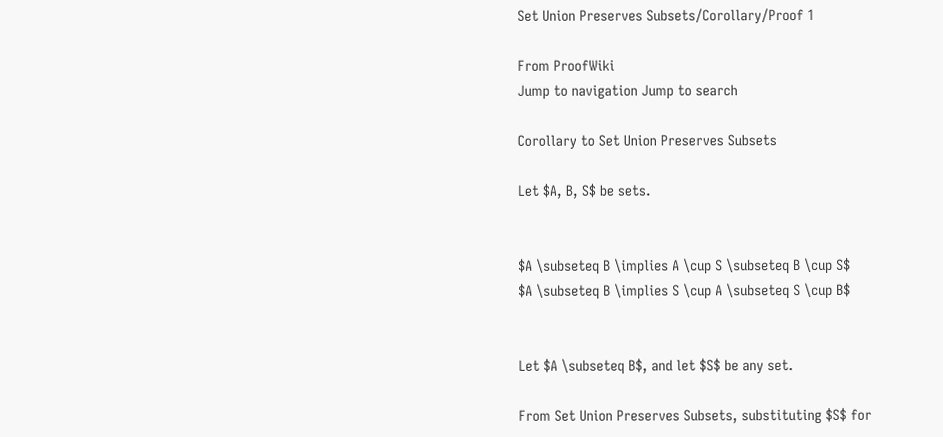Set Union Preserves Subsets/Corollary/Proof 1

From ProofWiki
Jump to navigation Jump to search

Corollary to Set Union Preserves Subsets

Let $A, B, S$ be sets.


$A \subseteq B \implies A \cup S \subseteq B \cup S$
$A \subseteq B \implies S \cup A \subseteq S \cup B$


Let $A \subseteq B$, and let $S$ be any set.

From Set Union Preserves Subsets, substituting $S$ for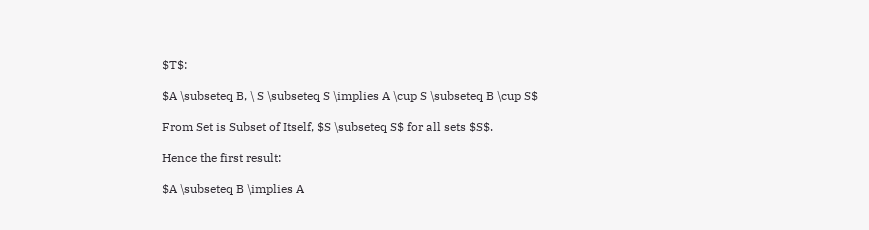$T$:

$A \subseteq B, \ S \subseteq S \implies A \cup S \subseteq B \cup S$

From Set is Subset of Itself, $S \subseteq S$ for all sets $S$.

Hence the first result:

$A \subseteq B \implies A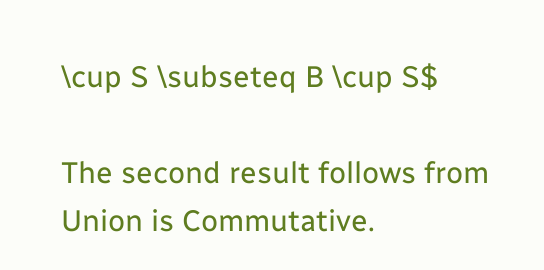\cup S \subseteq B \cup S$

The second result follows from Union is Commutative.